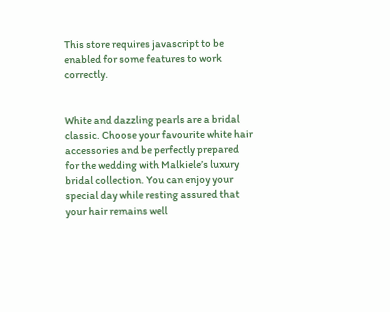This store requires javascript to be enabled for some features to work correctly.


White and dazzling pearls are a bridal classic. Choose your favourite white hair accessories and be perfectly prepared for the wedding with Malkiele’s luxury bridal collection. You can enjoy your special day while resting assured that your hair remains well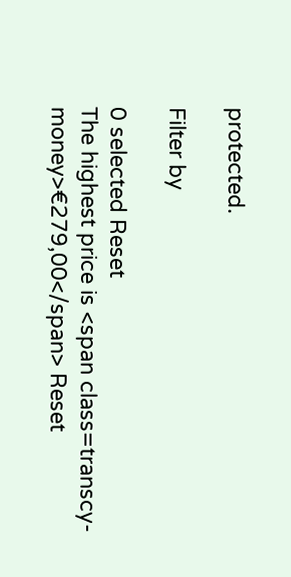protected.

Filter by

0 selected Reset
The highest price is <span class=transcy-money>€279,00</span> Reset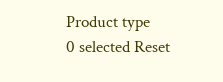Product type
0 selected Reset